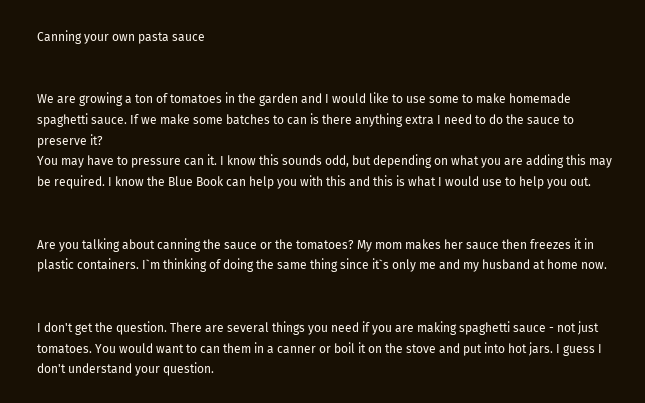Canning your own pasta sauce


We are growing a ton of tomatoes in the garden and I would like to use some to make homemade spaghetti sauce. If we make some batches to can is there anything extra I need to do the sauce to preserve it?
You may have to pressure can it. I know this sounds odd, but depending on what you are adding this may be required. I know the Blue Book can help you with this and this is what I would use to help you out.


Are you talking about canning the sauce or the tomatoes? My mom makes her sauce then freezes it in plastic containers. I`m thinking of doing the same thing since it`s only me and my husband at home now.


I don't get the question. There are several things you need if you are making spaghetti sauce - not just tomatoes. You would want to can them in a canner or boil it on the stove and put into hot jars. I guess I don't understand your question.